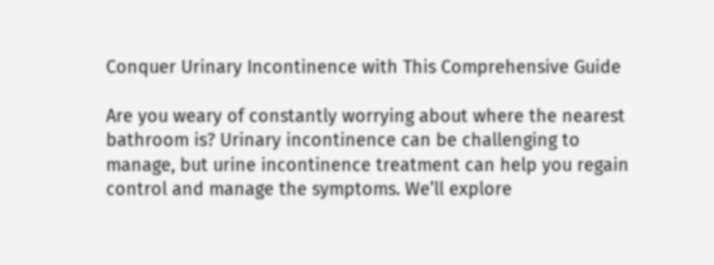Conquer Urinary Incontinence with This Comprehensive Guide

Are you weary of constantly worrying about where the nearest bathroom is? Urinary incontinence can be challenging to manage, but urine incontinence treatment can help you regain control and manage the symptoms. We’ll explore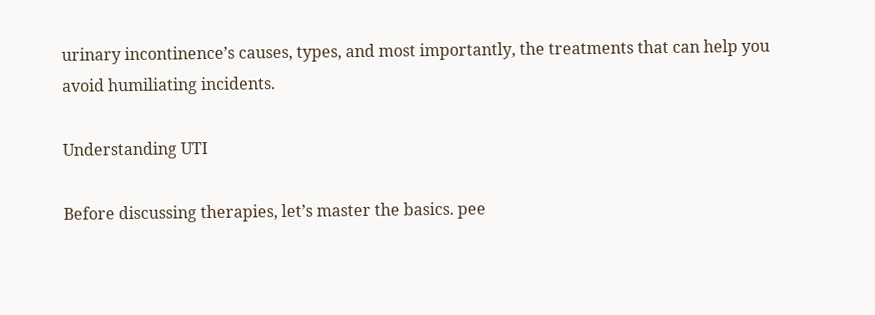urinary incontinence’s causes, types, and most importantly, the treatments that can help you avoid humiliating incidents.

Understanding UTI

Before discussing therapies, let’s master the basics. pee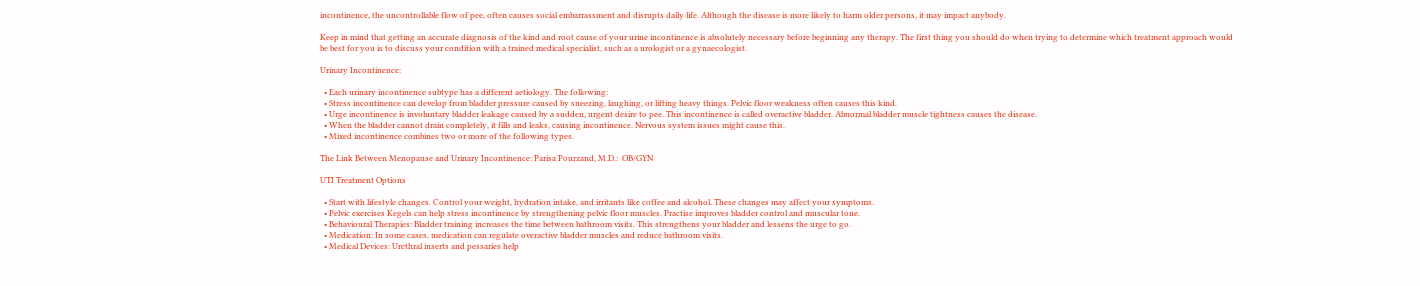incontinence, the uncontrollable flow of pee, often causes social embarrassment and disrupts daily life. Although the disease is more likely to harm older persons, it may impact anybody.

Keep in mind that getting an accurate diagnosis of the kind and root cause of your urine incontinence is absolutely necessary before beginning any therapy. The first thing you should do when trying to determine which treatment approach would be best for you is to discuss your condition with a trained medical specialist, such as a urologist or a gynaecologist.

Urinary Incontinence:

  • Each urinary incontinence subtype has a different aetiology. The following:
  • Stress incontinence can develop from bladder pressure caused by sneezing, laughing, or lifting heavy things. Pelvic floor weakness often causes this kind.
  • Urge incontinence is involuntary bladder leakage caused by a sudden, urgent desire to pee. This incontinence is called overactive bladder. Abnormal bladder muscle tightness causes the disease.
  • When the bladder cannot drain completely, it fills and leaks, causing incontinence. Nervous system issues might cause this.
  • Mixed incontinence combines two or more of the following types.

The Link Between Menopause and Urinary Incontinence: Parisa Pourzand, M.D.:  OB/GYN

UTI Treatment Options

  • Start with lifestyle changes. Control your weight, hydration intake, and irritants like coffee and alcohol. These changes may affect your symptoms.
  • Pelvic exercises Kegels can help stress incontinence by strengthening pelvic floor muscles. Practise improves bladder control and muscular tone.
  • Behavioural Therapies: Bladder training increases the time between bathroom visits. This strengthens your bladder and lessens the urge to go.
  • Medication: In some cases, medication can regulate overactive bladder muscles and reduce bathroom visits.
  • Medical Devices: Urethral inserts and pessaries help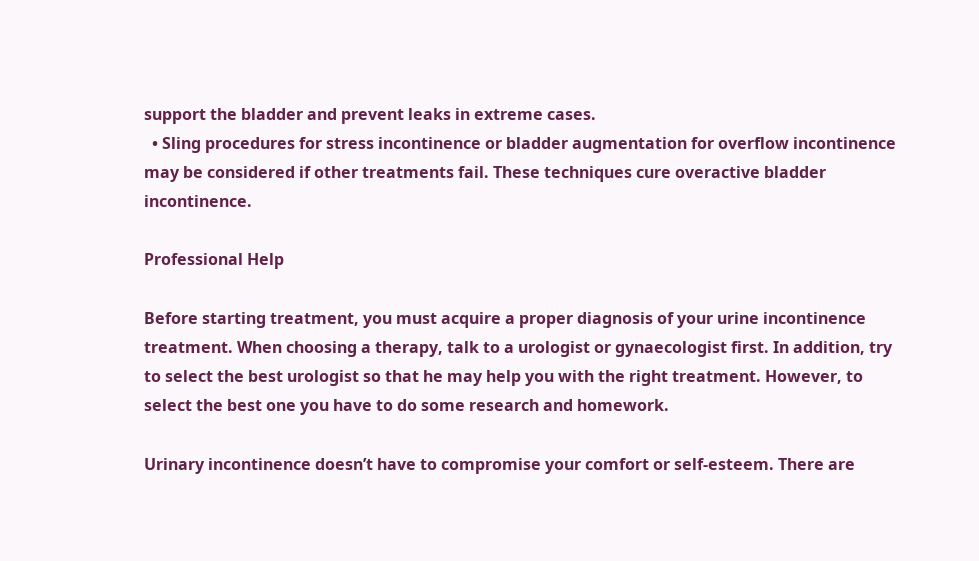support the bladder and prevent leaks in extreme cases.
  • Sling procedures for stress incontinence or bladder augmentation for overflow incontinence may be considered if other treatments fail. These techniques cure overactive bladder incontinence.

Professional Help

Before starting treatment, you must acquire a proper diagnosis of your urine incontinence treatment. When choosing a therapy, talk to a urologist or gynaecologist first. In addition, try to select the best urologist so that he may help you with the right treatment. However, to select the best one you have to do some research and homework.

Urinary incontinence doesn’t have to compromise your comfort or self-esteem. There are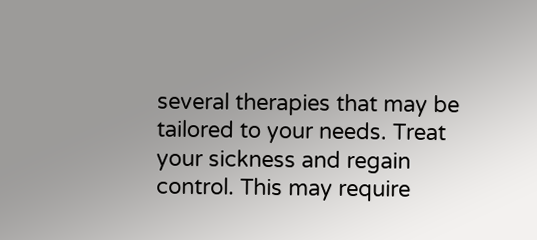several therapies that may be tailored to your needs. Treat your sickness and regain control. This may require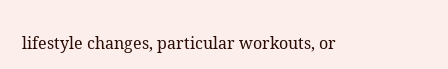lifestyle changes, particular workouts, or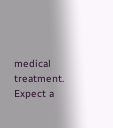medical treatment. Expect a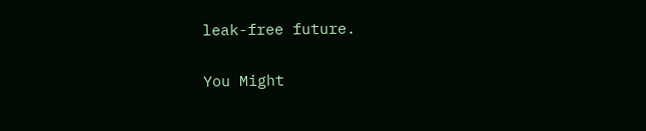leak-free future.

You Might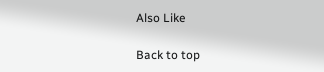Also Like

Back to top